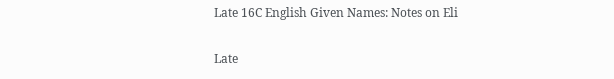Late 16C English Given Names: Notes on Eli

Late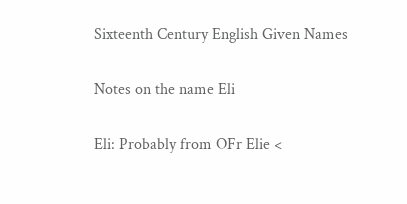Sixteenth Century English Given Names

Notes on the name Eli

Eli: Probably from OFr Elie <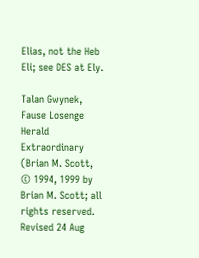Elias, not the Heb Eli; see DES at Ely.

Talan Gwynek, Fause Losenge Herald Extraordinary
(Brian M. Scott,
© 1994, 1999 by Brian M. Scott; all rights reserved.
Revised 24 Aug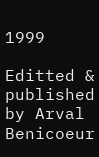1999

Editted & published by Arval Benicoeur